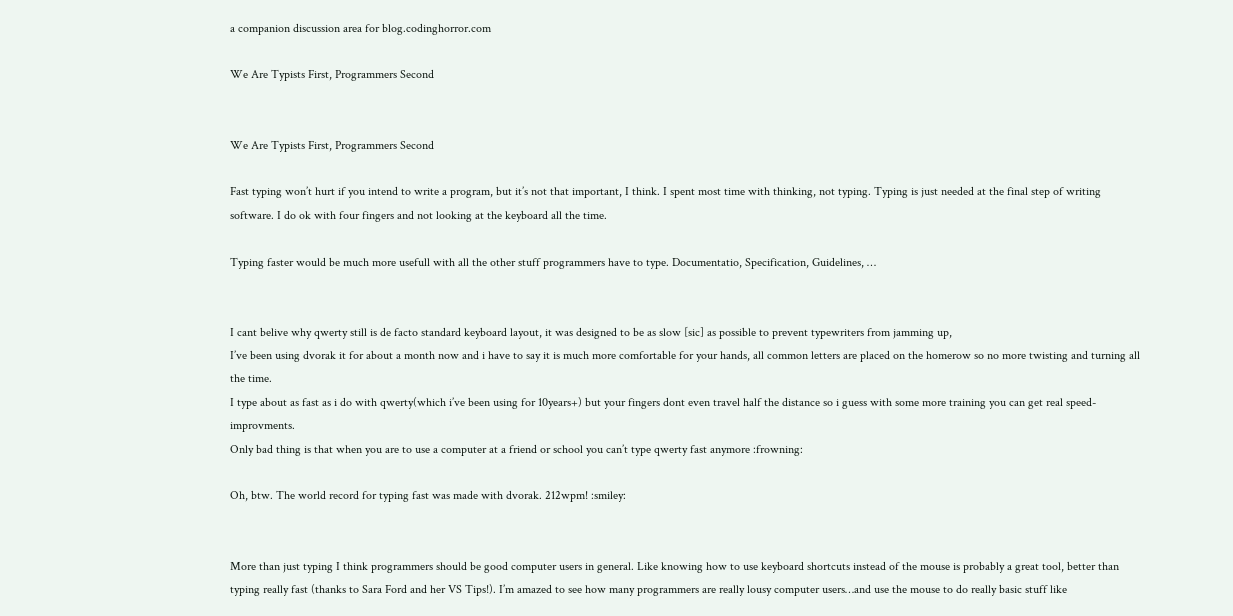a companion discussion area for blog.codinghorror.com

We Are Typists First, Programmers Second


We Are Typists First, Programmers Second

Fast typing won’t hurt if you intend to write a program, but it’s not that important, I think. I spent most time with thinking, not typing. Typing is just needed at the final step of writing software. I do ok with four fingers and not looking at the keyboard all the time.

Typing faster would be much more usefull with all the other stuff programmers have to type. Documentatio, Specification, Guidelines, …


I cant belive why qwerty still is de facto standard keyboard layout, it was designed to be as slow [sic] as possible to prevent typewriters from jamming up,
I’ve been using dvorak it for about a month now and i have to say it is much more comfortable for your hands, all common letters are placed on the homerow so no more twisting and turning all the time.
I type about as fast as i do with qwerty(which i’ve been using for 10years+) but your fingers dont even travel half the distance so i guess with some more training you can get real speed-improvments.
Only bad thing is that when you are to use a computer at a friend or school you can’t type qwerty fast anymore :frowning:

Oh, btw. The world record for typing fast was made with dvorak. 212wpm! :smiley:


More than just typing I think programmers should be good computer users in general. Like knowing how to use keyboard shortcuts instead of the mouse is probably a great tool, better than typing really fast (thanks to Sara Ford and her VS Tips!). I’m amazed to see how many programmers are really lousy computer users…and use the mouse to do really basic stuff like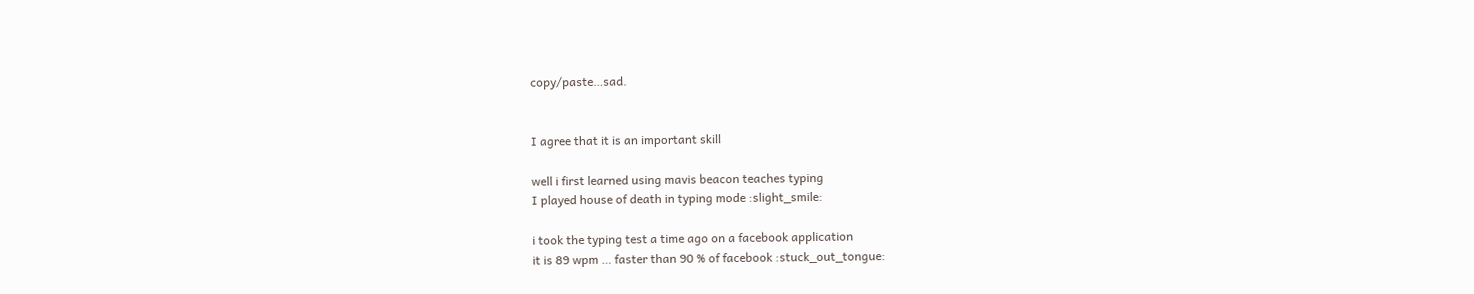copy/paste…sad.


I agree that it is an important skill

well i first learned using mavis beacon teaches typing
I played house of death in typing mode :slight_smile:

i took the typing test a time ago on a facebook application
it is 89 wpm … faster than 90 % of facebook :stuck_out_tongue: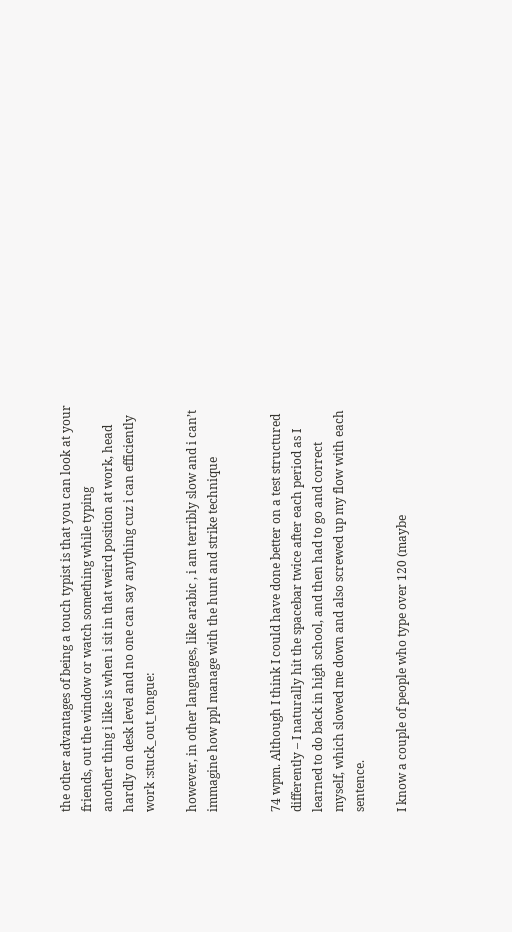the other advantages of being a touch typist is that you can look at your friends, out the window or watch something while typing
another thing i like is when i sit in that weird position at work, head hardly on desk level and no one can say anything cuz i can efficiently work :stuck_out_tongue:

however, in other languages, like arabic , i am terribly slow and i can’t immagine how ppl manage with the hunt and strike technique


74 wpm. Although I think I could have done better on a test structured differently – I naturally hit the spacebar twice after each period as I learned to do back in high school, and then had to go and correct myself, which slowed me down and also screwed up my flow with each sentence.

I know a couple of people who type over 120 (maybe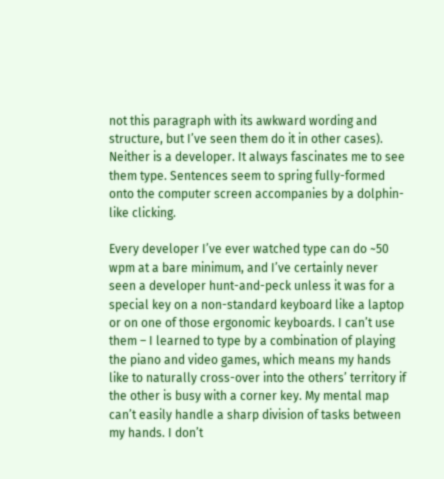not this paragraph with its awkward wording and structure, but I’ve seen them do it in other cases). Neither is a developer. It always fascinates me to see them type. Sentences seem to spring fully-formed onto the computer screen accompanies by a dolphin-like clicking.

Every developer I’ve ever watched type can do ~50 wpm at a bare minimum, and I’ve certainly never seen a developer hunt-and-peck unless it was for a special key on a non-standard keyboard like a laptop or on one of those ergonomic keyboards. I can’t use them – I learned to type by a combination of playing the piano and video games, which means my hands like to naturally cross-over into the others’ territory if the other is busy with a corner key. My mental map can’t easily handle a sharp division of tasks between my hands. I don’t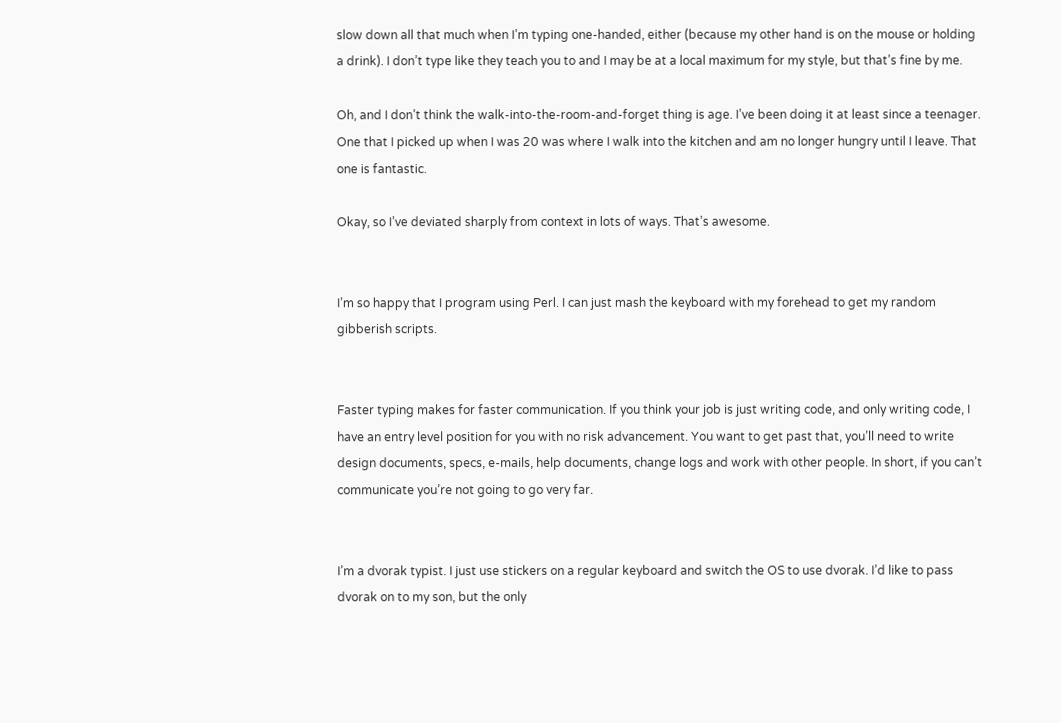slow down all that much when I’m typing one-handed, either (because my other hand is on the mouse or holding a drink). I don’t type like they teach you to and I may be at a local maximum for my style, but that’s fine by me.

Oh, and I don’t think the walk-into-the-room-and-forget thing is age. I’ve been doing it at least since a teenager. One that I picked up when I was 20 was where I walk into the kitchen and am no longer hungry until I leave. That one is fantastic.

Okay, so I’ve deviated sharply from context in lots of ways. That’s awesome.


I’m so happy that I program using Perl. I can just mash the keyboard with my forehead to get my random gibberish scripts.


Faster typing makes for faster communication. If you think your job is just writing code, and only writing code, I have an entry level position for you with no risk advancement. You want to get past that, you’ll need to write design documents, specs, e-mails, help documents, change logs and work with other people. In short, if you can’t communicate you’re not going to go very far.


I’m a dvorak typist. I just use stickers on a regular keyboard and switch the OS to use dvorak. I’d like to pass dvorak on to my son, but the only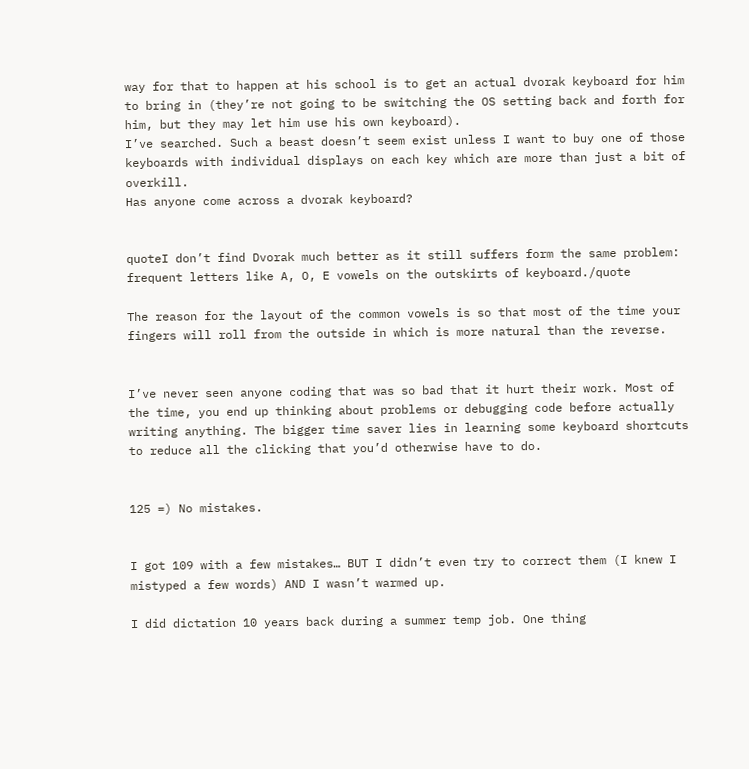way for that to happen at his school is to get an actual dvorak keyboard for him to bring in (they’re not going to be switching the OS setting back and forth for him, but they may let him use his own keyboard).
I’ve searched. Such a beast doesn’t seem exist unless I want to buy one of those keyboards with individual displays on each key which are more than just a bit of overkill.
Has anyone come across a dvorak keyboard?


quoteI don’t find Dvorak much better as it still suffers form the same problem: frequent letters like A, O, E vowels on the outskirts of keyboard./quote

The reason for the layout of the common vowels is so that most of the time your fingers will roll from the outside in which is more natural than the reverse.


I’ve never seen anyone coding that was so bad that it hurt their work. Most of the time, you end up thinking about problems or debugging code before actually writing anything. The bigger time saver lies in learning some keyboard shortcuts to reduce all the clicking that you’d otherwise have to do.


125 =) No mistakes.


I got 109 with a few mistakes… BUT I didn’t even try to correct them (I knew I mistyped a few words) AND I wasn’t warmed up.

I did dictation 10 years back during a summer temp job. One thing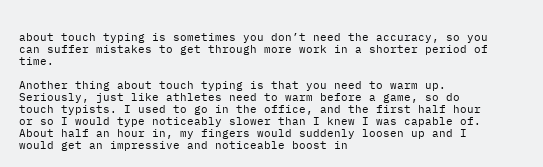about touch typing is sometimes you don’t need the accuracy, so you can suffer mistakes to get through more work in a shorter period of time.

Another thing about touch typing is that you need to warm up. Seriously, just like athletes need to warm before a game, so do touch typists. I used to go in the office, and the first half hour or so I would type noticeably slower than I knew I was capable of. About half an hour in, my fingers would suddenly loosen up and I would get an impressive and noticeable boost in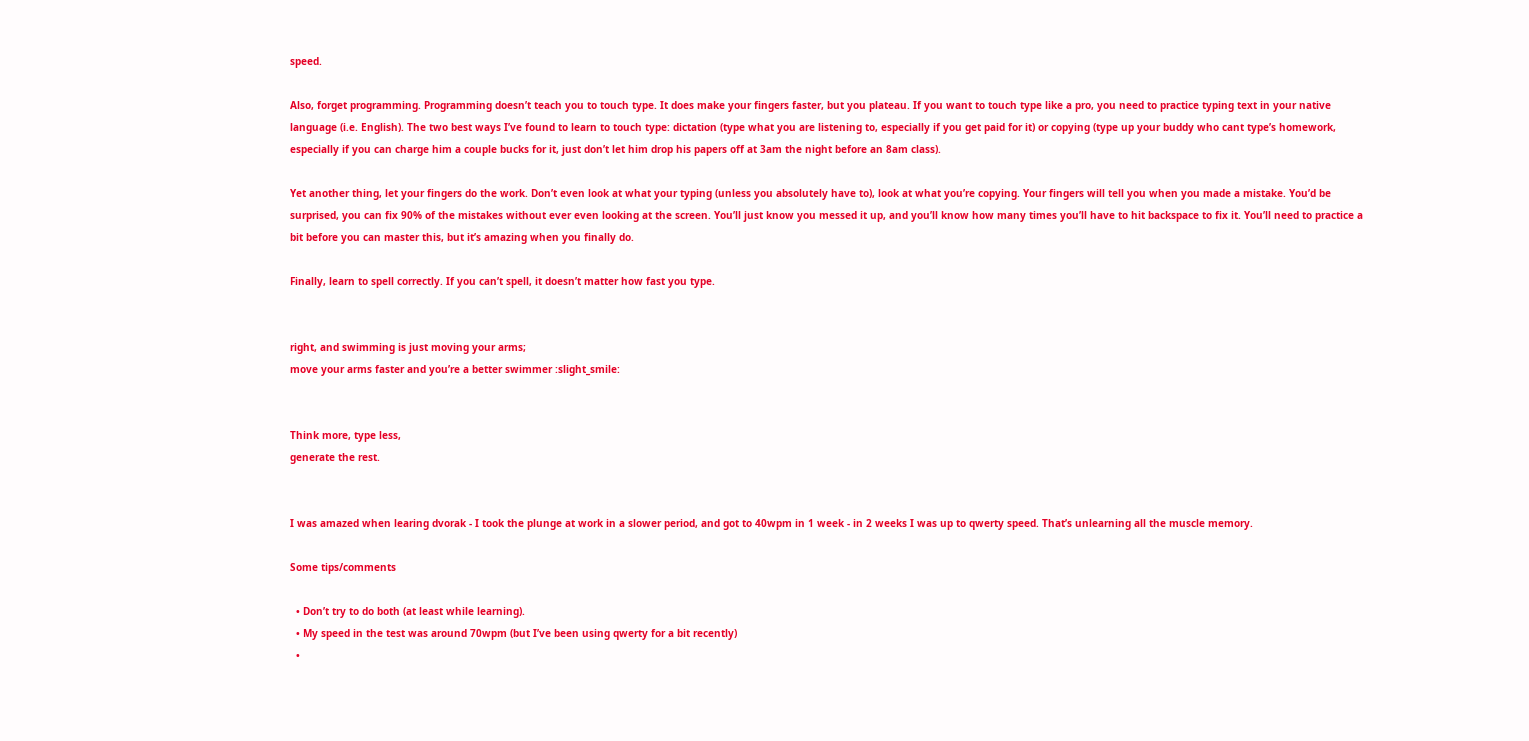speed.

Also, forget programming. Programming doesn’t teach you to touch type. It does make your fingers faster, but you plateau. If you want to touch type like a pro, you need to practice typing text in your native language (i.e. English). The two best ways I’ve found to learn to touch type: dictation (type what you are listening to, especially if you get paid for it) or copying (type up your buddy who cant type’s homework, especially if you can charge him a couple bucks for it, just don’t let him drop his papers off at 3am the night before an 8am class).

Yet another thing, let your fingers do the work. Don’t even look at what your typing (unless you absolutely have to), look at what you’re copying. Your fingers will tell you when you made a mistake. You’d be surprised, you can fix 90% of the mistakes without ever even looking at the screen. You’ll just know you messed it up, and you’ll know how many times you’ll have to hit backspace to fix it. You’ll need to practice a bit before you can master this, but it’s amazing when you finally do.

Finally, learn to spell correctly. If you can’t spell, it doesn’t matter how fast you type.


right, and swimming is just moving your arms;
move your arms faster and you’re a better swimmer :slight_smile:


Think more, type less,
generate the rest.


I was amazed when learing dvorak - I took the plunge at work in a slower period, and got to 40wpm in 1 week - in 2 weeks I was up to qwerty speed. That’s unlearning all the muscle memory.

Some tips/comments

  • Don’t try to do both (at least while learning).
  • My speed in the test was around 70wpm (but I’ve been using qwerty for a bit recently)
  •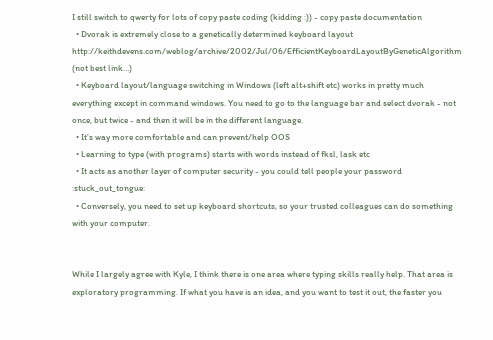I still switch to qwerty for lots of copy paste coding (kidding :)) - copy paste documentation
  • Dvorak is extremely close to a genetically determined keyboard layout http://keithdevens.com/weblog/archive/2002/Jul/06/EfficientKeyboardLayoutByGeneticAlgorithm (not best link…)
  • Keyboard layout/language switching in Windows (left alt+shift etc) works in pretty much everything except in command windows. You need to go to the language bar and select dvorak - not once, but twice - and then it will be in the different language.
  • It’s way more comfortable and can prevent/help OOS
  • Learning to type (with programs) starts with words instead of fksl, lask etc
  • It acts as another layer of computer security - you could tell people your password :stuck_out_tongue:
  • Conversely, you need to set up keyboard shortcuts, so your trusted colleagues can do something with your computer.


While I largely agree with Kyle, I think there is one area where typing skills really help. That area is exploratory programming. If what you have is an idea, and you want to test it out, the faster you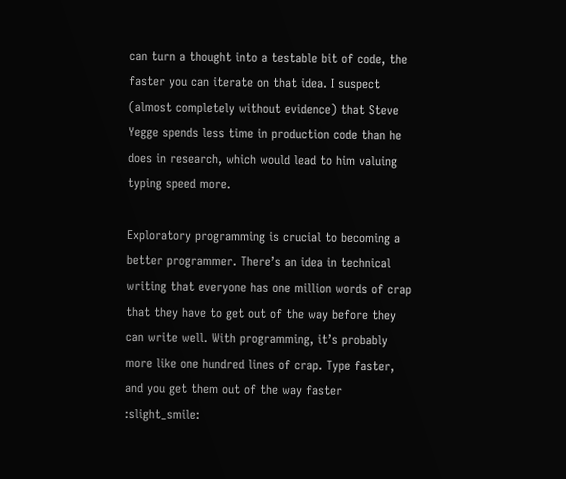can turn a thought into a testable bit of code, the faster you can iterate on that idea. I suspect (almost completely without evidence) that Steve Yegge spends less time in production code than he does in research, which would lead to him valuing typing speed more.

Exploratory programming is crucial to becoming a better programmer. There’s an idea in technical writing that everyone has one million words of crap that they have to get out of the way before they can write well. With programming, it’s probably more like one hundred lines of crap. Type faster, and you get them out of the way faster :slight_smile: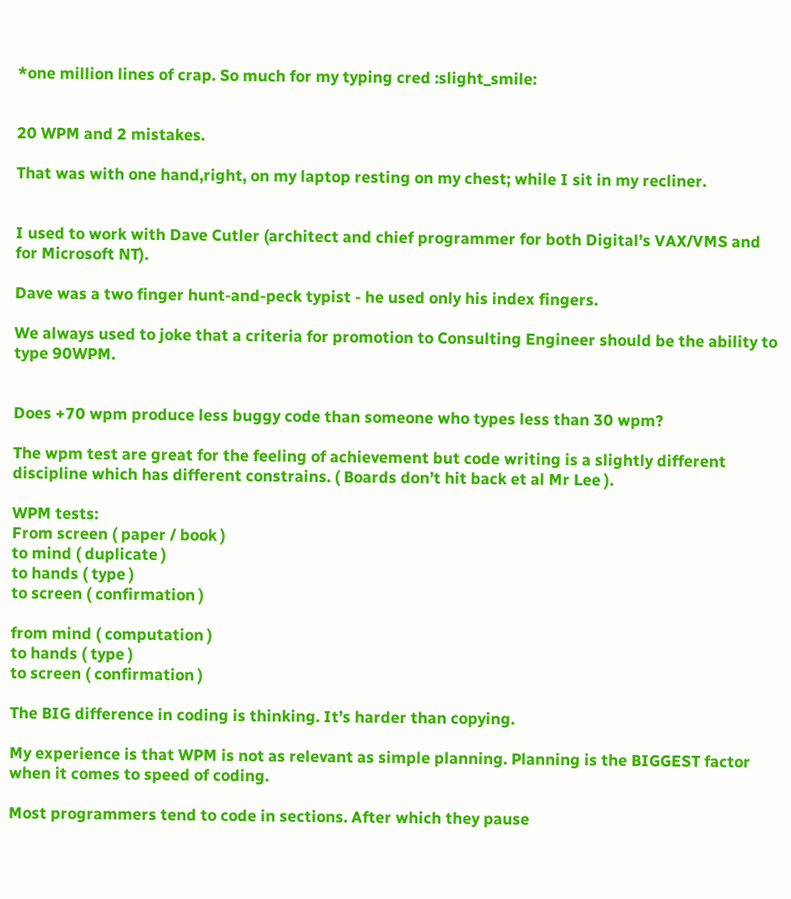*one million lines of crap. So much for my typing cred :slight_smile:


20 WPM and 2 mistakes.

That was with one hand,right, on my laptop resting on my chest; while I sit in my recliner.


I used to work with Dave Cutler (architect and chief programmer for both Digital’s VAX/VMS and for Microsoft NT).

Dave was a two finger hunt-and-peck typist - he used only his index fingers.

We always used to joke that a criteria for promotion to Consulting Engineer should be the ability to type 90WPM.


Does +70 wpm produce less buggy code than someone who types less than 30 wpm?

The wpm test are great for the feeling of achievement but code writing is a slightly different discipline which has different constrains. ( Boards don’t hit back et al Mr Lee ).

WPM tests:
From screen ( paper / book )
to mind ( duplicate )
to hands ( type )
to screen ( confirmation )

from mind ( computation )
to hands ( type )
to screen ( confirmation )

The BIG difference in coding is thinking. It’s harder than copying.

My experience is that WPM is not as relevant as simple planning. Planning is the BIGGEST factor when it comes to speed of coding.

Most programmers tend to code in sections. After which they pause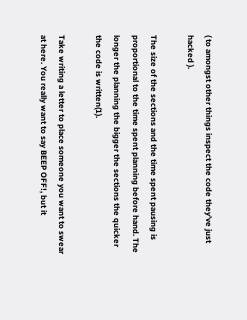( to amongst other things inspect the code they’ve just hacked ).

The size of the sections and the time spent pausing is proportional to the time spent planning before hand. The longer the planning the bigger the sections the quicker the code is written(1).

Take writing a letter to place someone you want to swear at here. You really want to say BEEP OFF!, but it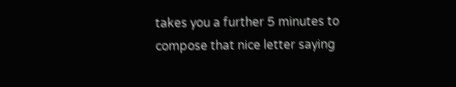takes you a further 5 minutes to compose that nice letter saying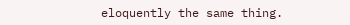eloquently the same thing.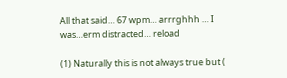All that said… 67 wpm… arrrghhh … I was…erm distracted… reload

(1) Naturally this is not always true but (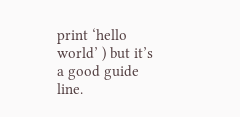print ‘hello world’ ) but it’s a good guide line.